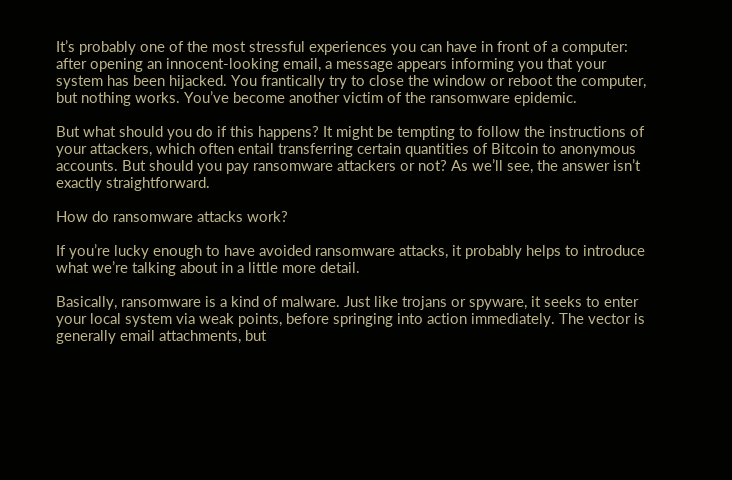It’s probably one of the most stressful experiences you can have in front of a computer: after opening an innocent-looking email, a message appears informing you that your system has been hijacked. You frantically try to close the window or reboot the computer, but nothing works. You’ve become another victim of the ransomware epidemic.

But what should you do if this happens? It might be tempting to follow the instructions of your attackers, which often entail transferring certain quantities of Bitcoin to anonymous accounts. But should you pay ransomware attackers or not? As we’ll see, the answer isn’t exactly straightforward.

How do ransomware attacks work?

If you’re lucky enough to have avoided ransomware attacks, it probably helps to introduce what we’re talking about in a little more detail.

Basically, ransomware is a kind of malware. Just like trojans or spyware, it seeks to enter your local system via weak points, before springing into action immediately. The vector is generally email attachments, but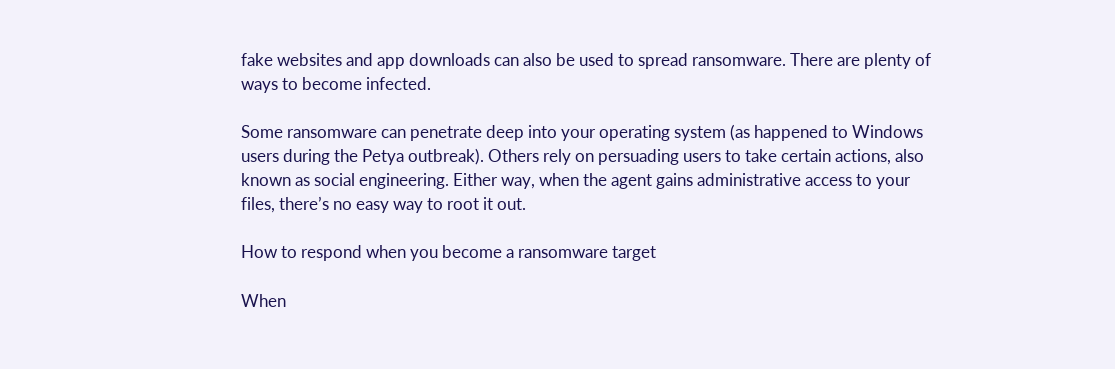fake websites and app downloads can also be used to spread ransomware. There are plenty of ways to become infected.

Some ransomware can penetrate deep into your operating system (as happened to Windows users during the Petya outbreak). Others rely on persuading users to take certain actions, also known as social engineering. Either way, when the agent gains administrative access to your files, there’s no easy way to root it out.

How to respond when you become a ransomware target

When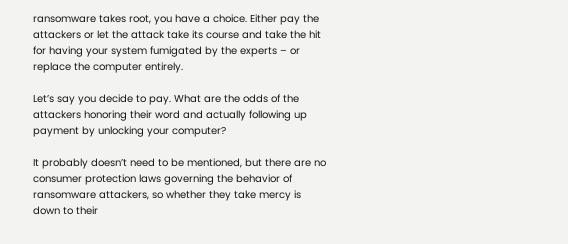ransomware takes root, you have a choice. Either pay the attackers or let the attack take its course and take the hit for having your system fumigated by the experts – or replace the computer entirely.

Let’s say you decide to pay. What are the odds of the attackers honoring their word and actually following up payment by unlocking your computer?

It probably doesn’t need to be mentioned, but there are no consumer protection laws governing the behavior of ransomware attackers, so whether they take mercy is down to their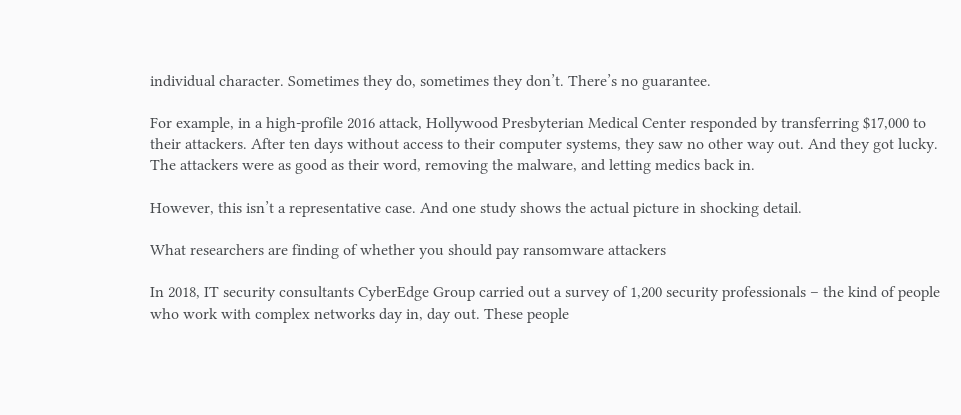individual character. Sometimes they do, sometimes they don’t. There’s no guarantee.

For example, in a high-profile 2016 attack, Hollywood Presbyterian Medical Center responded by transferring $17,000 to their attackers. After ten days without access to their computer systems, they saw no other way out. And they got lucky. The attackers were as good as their word, removing the malware, and letting medics back in.

However, this isn’t a representative case. And one study shows the actual picture in shocking detail.

What researchers are finding of whether you should pay ransomware attackers

In 2018, IT security consultants CyberEdge Group carried out a survey of 1,200 security professionals – the kind of people who work with complex networks day in, day out. These people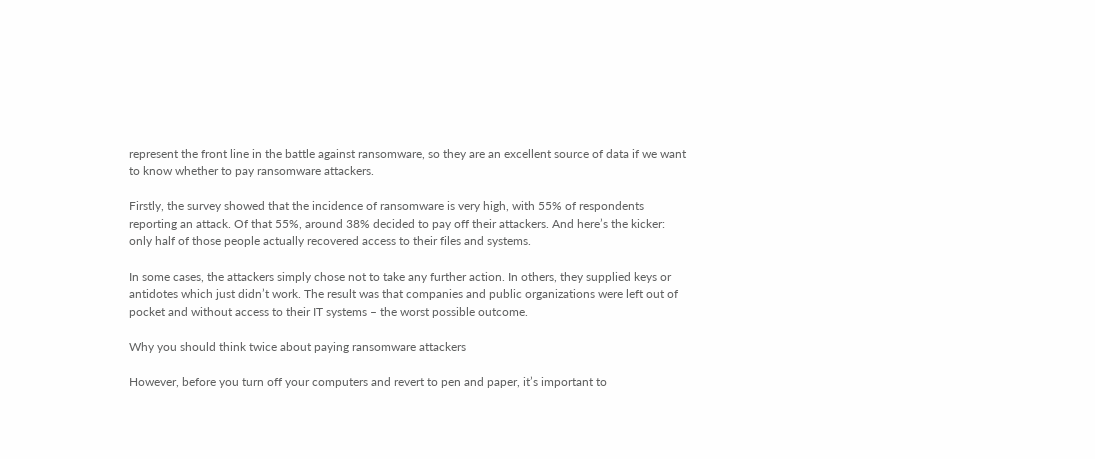represent the front line in the battle against ransomware, so they are an excellent source of data if we want to know whether to pay ransomware attackers.

Firstly, the survey showed that the incidence of ransomware is very high, with 55% of respondents reporting an attack. Of that 55%, around 38% decided to pay off their attackers. And here’s the kicker: only half of those people actually recovered access to their files and systems.

In some cases, the attackers simply chose not to take any further action. In others, they supplied keys or antidotes which just didn’t work. The result was that companies and public organizations were left out of pocket and without access to their IT systems – the worst possible outcome.

Why you should think twice about paying ransomware attackers

However, before you turn off your computers and revert to pen and paper, it’s important to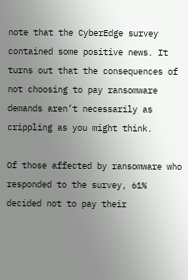note that the CyberEdge survey contained some positive news. It turns out that the consequences of not choosing to pay ransomware demands aren’t necessarily as crippling as you might think.

Of those affected by ransomware who responded to the survey, 61% decided not to pay their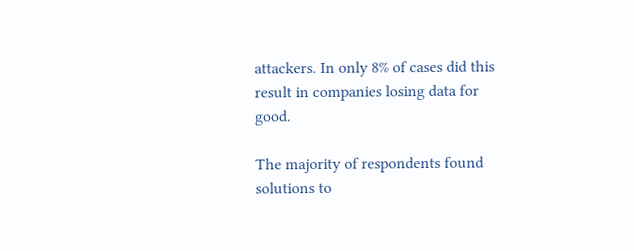attackers. In only 8% of cases did this result in companies losing data for good.

The majority of respondents found solutions to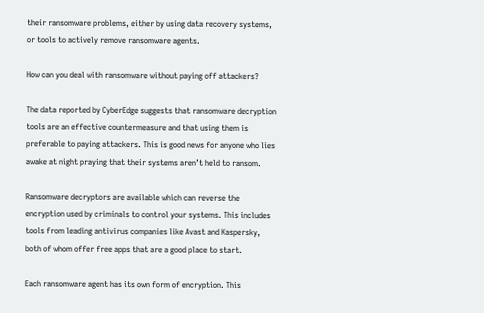their ransomware problems, either by using data recovery systems, or tools to actively remove ransomware agents.

How can you deal with ransomware without paying off attackers?

The data reported by CyberEdge suggests that ransomware decryption tools are an effective countermeasure and that using them is preferable to paying attackers. This is good news for anyone who lies awake at night praying that their systems aren’t held to ransom.

Ransomware decryptors are available which can reverse the encryption used by criminals to control your systems. This includes tools from leading antivirus companies like Avast and Kaspersky, both of whom offer free apps that are a good place to start.

Each ransomware agent has its own form of encryption. This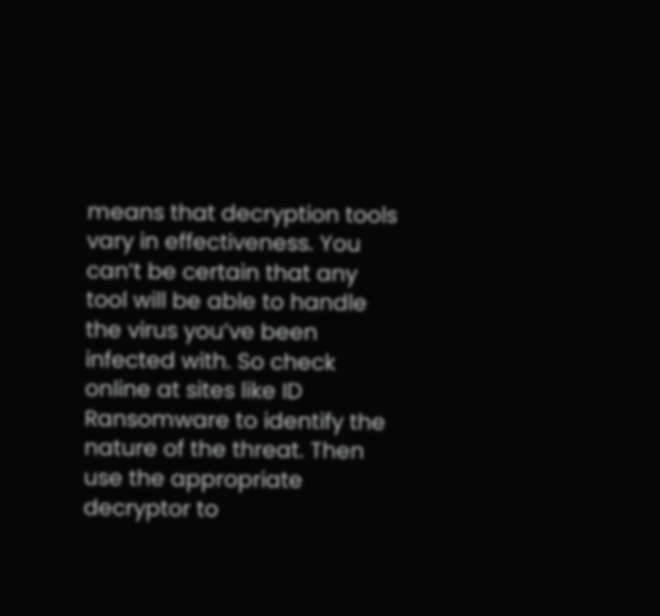means that decryption tools vary in effectiveness. You can’t be certain that any tool will be able to handle the virus you’ve been infected with. So check online at sites like ID Ransomware to identify the nature of the threat. Then use the appropriate decryptor to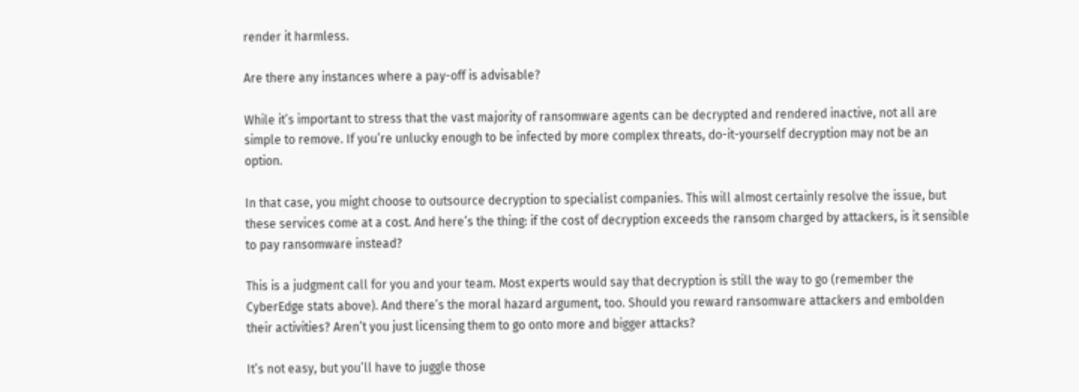render it harmless.

Are there any instances where a pay-off is advisable?

While it’s important to stress that the vast majority of ransomware agents can be decrypted and rendered inactive, not all are simple to remove. If you’re unlucky enough to be infected by more complex threats, do-it-yourself decryption may not be an option.

In that case, you might choose to outsource decryption to specialist companies. This will almost certainly resolve the issue, but these services come at a cost. And here’s the thing: if the cost of decryption exceeds the ransom charged by attackers, is it sensible to pay ransomware instead?

This is a judgment call for you and your team. Most experts would say that decryption is still the way to go (remember the CyberEdge stats above). And there’s the moral hazard argument, too. Should you reward ransomware attackers and embolden their activities? Aren’t you just licensing them to go onto more and bigger attacks?

It’s not easy, but you’ll have to juggle those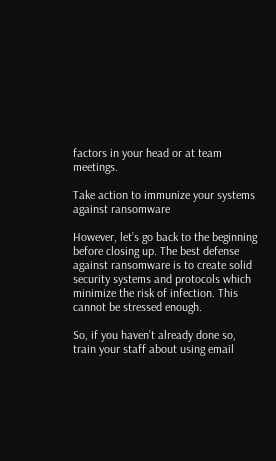factors in your head or at team meetings.

Take action to immunize your systems against ransomware

However, let’s go back to the beginning before closing up. The best defense against ransomware is to create solid security systems and protocols which minimize the risk of infection. This cannot be stressed enough.

So, if you haven’t already done so, train your staff about using email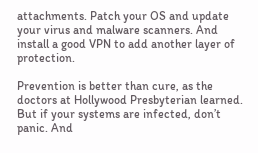attachments. Patch your OS and update your virus and malware scanners. And install a good VPN to add another layer of protection.

Prevention is better than cure, as the doctors at Hollywood Presbyterian learned. But if your systems are infected, don’t panic. And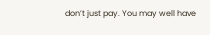don’t just pay. You may well have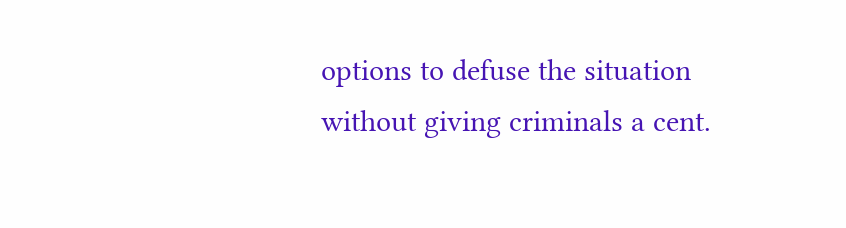options to defuse the situation without giving criminals a cent.